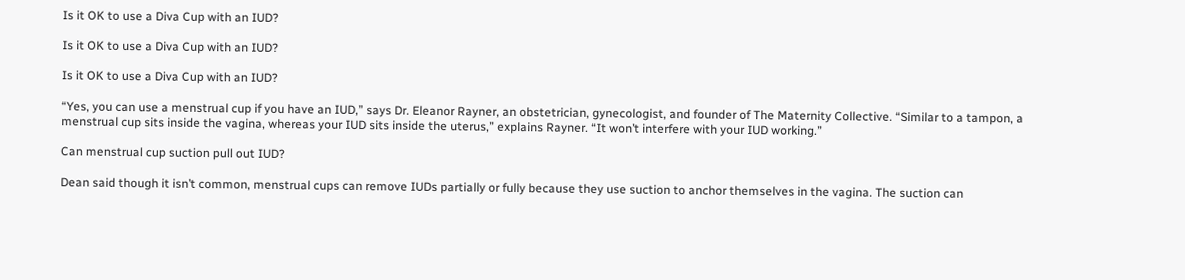Is it OK to use a Diva Cup with an IUD?

Is it OK to use a Diva Cup with an IUD?

Is it OK to use a Diva Cup with an IUD?

“Yes, you can use a menstrual cup if you have an IUD,” says Dr. Eleanor Rayner, an obstetrician, gynecologist, and founder of The Maternity Collective. “Similar to a tampon, a menstrual cup sits inside the vagina, whereas your IUD sits inside the uterus,” explains Rayner. “It won’t interfere with your IUD working.”

Can menstrual cup suction pull out IUD?

Dean said though it isn’t common, menstrual cups can remove IUDs partially or fully because they use suction to anchor themselves in the vagina. The suction can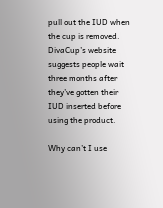pull out the IUD when the cup is removed. DivaCup’s website suggests people wait three months after they’ve gotten their IUD inserted before using the product.

Why can’t I use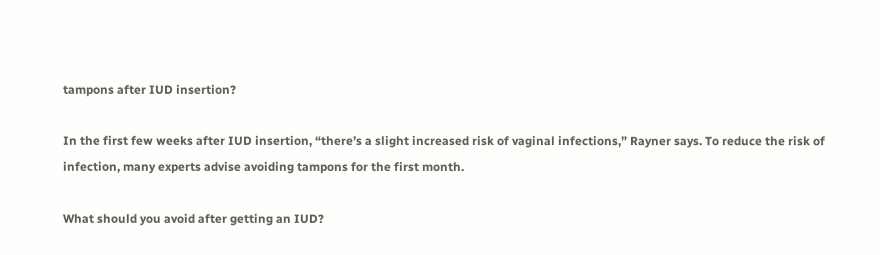tampons after IUD insertion?

In the first few weeks after IUD insertion, “there’s a slight increased risk of vaginal infections,” Rayner says. To reduce the risk of infection, many experts advise avoiding tampons for the first month.

What should you avoid after getting an IUD?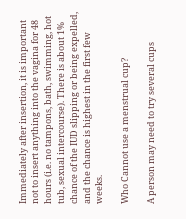Immediately after insertion, it is important not to insert anything into the vagina for 48 hours (i.e. no tampons, bath, swimming, hot tub, sexual intercourse). There is about 1% chance of the IUD slipping or being expelled, and the chance is highest in the first few weeks.

Who Cannot use a menstrual cup?

A person may need to try several cups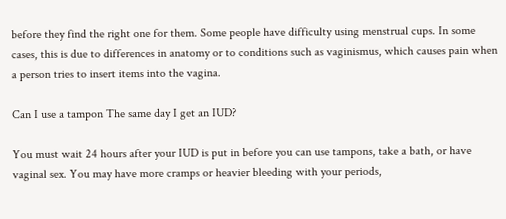before they find the right one for them. Some people have difficulty using menstrual cups. In some cases, this is due to differences in anatomy or to conditions such as vaginismus, which causes pain when a person tries to insert items into the vagina.

Can I use a tampon The same day I get an IUD?

You must wait 24 hours after your IUD is put in before you can use tampons, take a bath, or have vaginal sex. You may have more cramps or heavier bleeding with your periods,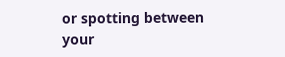or spotting between your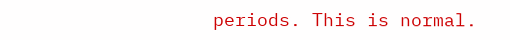periods. This is normal.